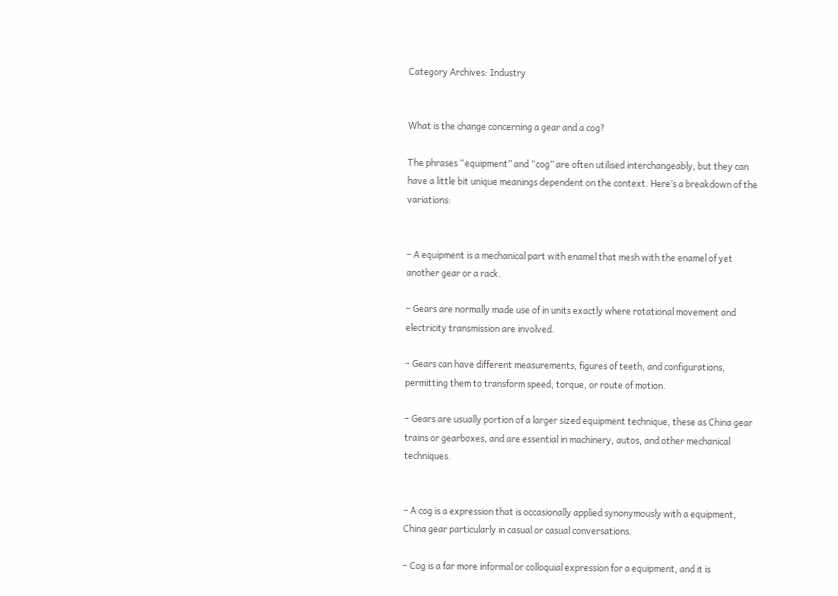Category Archives: Industry


What is the change concerning a gear and a cog?

The phrases “equipment” and “cog” are often utilised interchangeably, but they can have a little bit unique meanings dependent on the context. Here’s a breakdown of the variations:


– A equipment is a mechanical part with enamel that mesh with the enamel of yet another gear or a rack.

– Gears are normally made use of in units exactly where rotational movement and electricity transmission are involved.

– Gears can have different measurements, figures of teeth, and configurations, permitting them to transform speed, torque, or route of motion.

– Gears are usually portion of a larger sized equipment technique, these as China gear trains or gearboxes, and are essential in machinery, autos, and other mechanical techniques.


– A cog is a expression that is occasionally applied synonymously with a equipment, China gear particularly in casual or casual conversations.

– Cog is a far more informal or colloquial expression for a equipment, and it is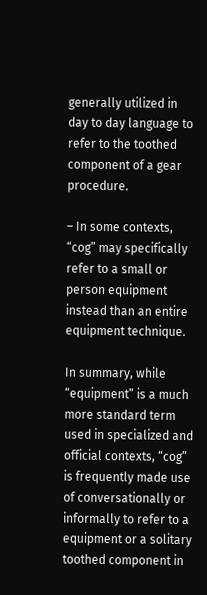generally utilized in day to day language to refer to the toothed component of a gear procedure.

– In some contexts, “cog” may specifically refer to a small or person equipment instead than an entire equipment technique.

In summary, while “equipment” is a much more standard term used in specialized and official contexts, “cog” is frequently made use of conversationally or informally to refer to a equipment or a solitary toothed component in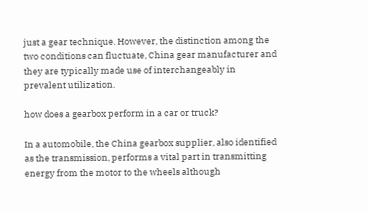just a gear technique. However, the distinction among the two conditions can fluctuate, China gear manufacturer and they are typically made use of interchangeably in prevalent utilization.

how does a gearbox perform in a car or truck?

In a automobile, the China gearbox supplier, also identified as the transmission, performs a vital part in transmitting energy from the motor to the wheels although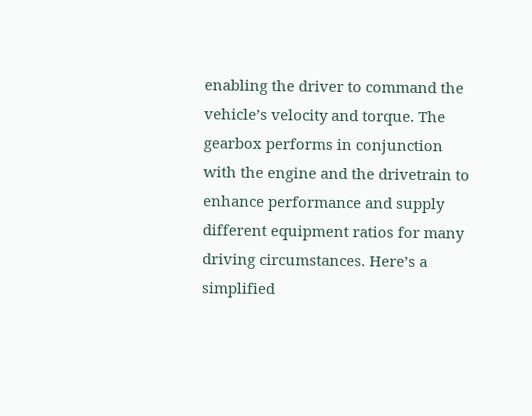enabling the driver to command the vehicle’s velocity and torque. The gearbox performs in conjunction with the engine and the drivetrain to enhance performance and supply different equipment ratios for many driving circumstances. Here’s a simplified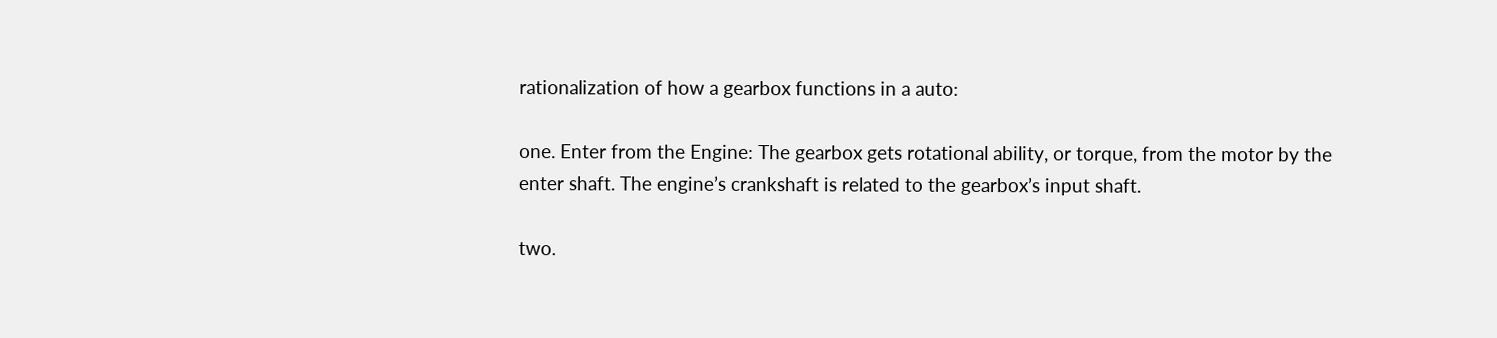rationalization of how a gearbox functions in a auto:

one. Enter from the Engine: The gearbox gets rotational ability, or torque, from the motor by the enter shaft. The engine’s crankshaft is related to the gearbox’s input shaft.

two.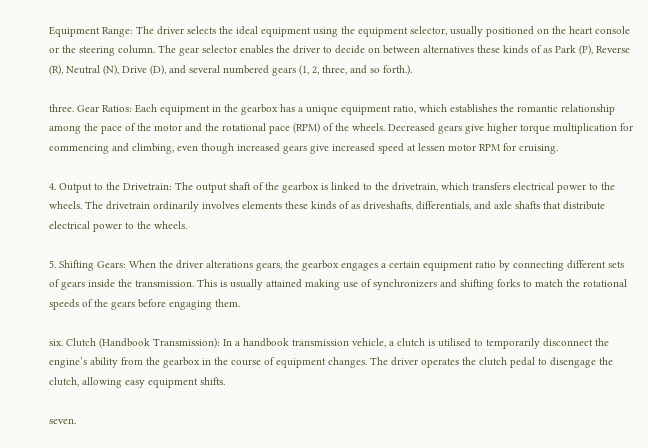Equipment Range: The driver selects the ideal equipment using the equipment selector, usually positioned on the heart console or the steering column. The gear selector enables the driver to decide on between alternatives these kinds of as Park (P), Reverse (R), Neutral (N), Drive (D), and several numbered gears (1, 2, three, and so forth.).

three. Gear Ratios: Each equipment in the gearbox has a unique equipment ratio, which establishes the romantic relationship among the pace of the motor and the rotational pace (RPM) of the wheels. Decreased gears give higher torque multiplication for commencing and climbing, even though increased gears give increased speed at lessen motor RPM for cruising.

4. Output to the Drivetrain: The output shaft of the gearbox is linked to the drivetrain, which transfers electrical power to the wheels. The drivetrain ordinarily involves elements these kinds of as driveshafts, differentials, and axle shafts that distribute electrical power to the wheels.

5. Shifting Gears: When the driver alterations gears, the gearbox engages a certain equipment ratio by connecting different sets of gears inside the transmission. This is usually attained making use of synchronizers and shifting forks to match the rotational speeds of the gears before engaging them.

six. Clutch (Handbook Transmission): In a handbook transmission vehicle, a clutch is utilised to temporarily disconnect the engine’s ability from the gearbox in the course of equipment changes. The driver operates the clutch pedal to disengage the clutch, allowing easy equipment shifts.

seven.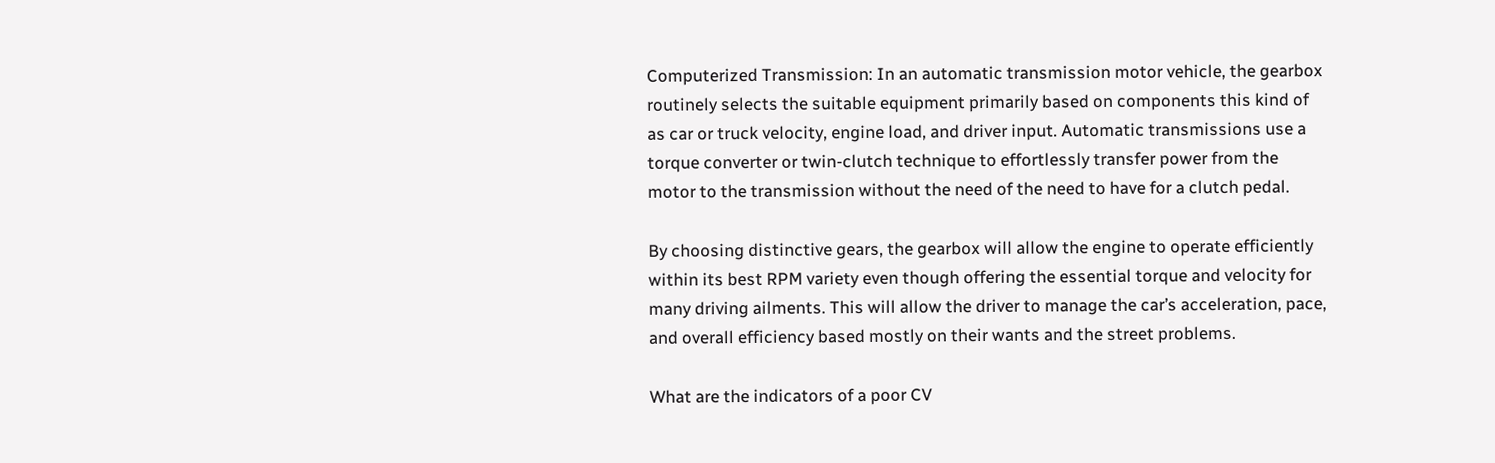Computerized Transmission: In an automatic transmission motor vehicle, the gearbox routinely selects the suitable equipment primarily based on components this kind of as car or truck velocity, engine load, and driver input. Automatic transmissions use a torque converter or twin-clutch technique to effortlessly transfer power from the motor to the transmission without the need of the need to have for a clutch pedal.

By choosing distinctive gears, the gearbox will allow the engine to operate efficiently within its best RPM variety even though offering the essential torque and velocity for many driving ailments. This will allow the driver to manage the car’s acceleration, pace, and overall efficiency based mostly on their wants and the street problems.

What are the indicators of a poor CV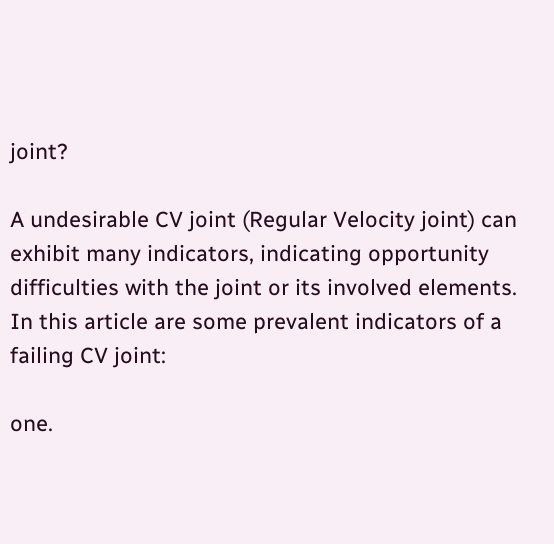joint?

A undesirable CV joint (Regular Velocity joint) can exhibit many indicators, indicating opportunity difficulties with the joint or its involved elements. In this article are some prevalent indicators of a failing CV joint:

one.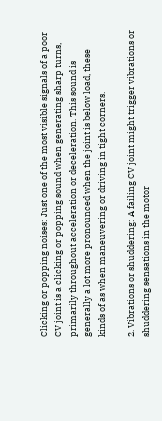Clicking or popping noises: Just one of the most visible signals of a poor CV joint is a clicking or popping sound when generating sharp turns, primarily throughout acceleration or deceleration. This sound is generally a lot more pronounced when the joint is below load, these kinds of as when maneuvering or driving in tight corners.

2. Vibrations or shuddering: A failing CV joint might trigger vibrations or shuddering sensations in the motor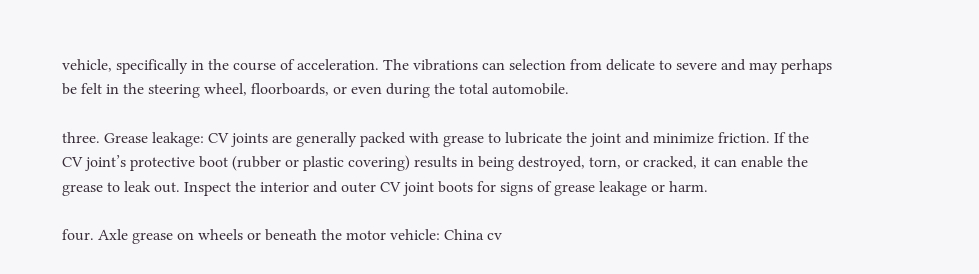vehicle, specifically in the course of acceleration. The vibrations can selection from delicate to severe and may perhaps be felt in the steering wheel, floorboards, or even during the total automobile.

three. Grease leakage: CV joints are generally packed with grease to lubricate the joint and minimize friction. If the CV joint’s protective boot (rubber or plastic covering) results in being destroyed, torn, or cracked, it can enable the grease to leak out. Inspect the interior and outer CV joint boots for signs of grease leakage or harm.

four. Axle grease on wheels or beneath the motor vehicle: China cv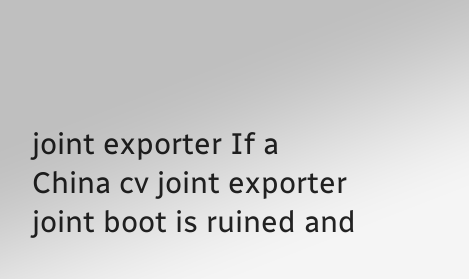joint exporter If a China cv joint exporter joint boot is ruined and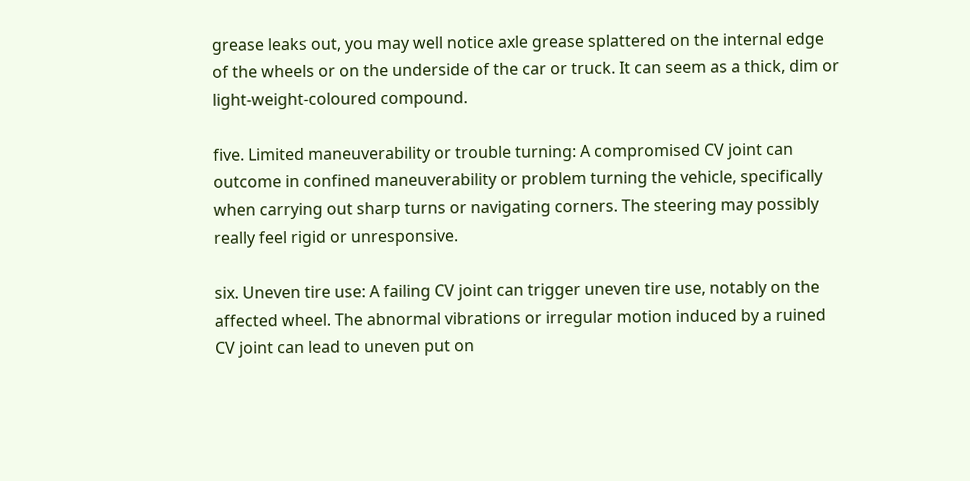grease leaks out, you may well notice axle grease splattered on the internal edge of the wheels or on the underside of the car or truck. It can seem as a thick, dim or light-weight-coloured compound.

five. Limited maneuverability or trouble turning: A compromised CV joint can outcome in confined maneuverability or problem turning the vehicle, specifically when carrying out sharp turns or navigating corners. The steering may possibly really feel rigid or unresponsive.

six. Uneven tire use: A failing CV joint can trigger uneven tire use, notably on the affected wheel. The abnormal vibrations or irregular motion induced by a ruined CV joint can lead to uneven put on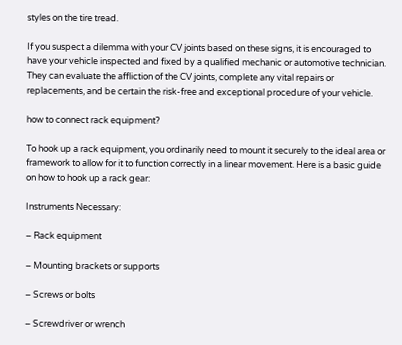styles on the tire tread.

If you suspect a dilemma with your CV joints based on these signs, it is encouraged to have your vehicle inspected and fixed by a qualified mechanic or automotive technician. They can evaluate the affliction of the CV joints, complete any vital repairs or replacements, and be certain the risk-free and exceptional procedure of your vehicle.

how to connect rack equipment?

To hook up a rack equipment, you ordinarily need to mount it securely to the ideal area or framework to allow for it to function correctly in a linear movement. Here is a basic guide on how to hook up a rack gear:

Instruments Necessary:

– Rack equipment

– Mounting brackets or supports

– Screws or bolts

– Screwdriver or wrench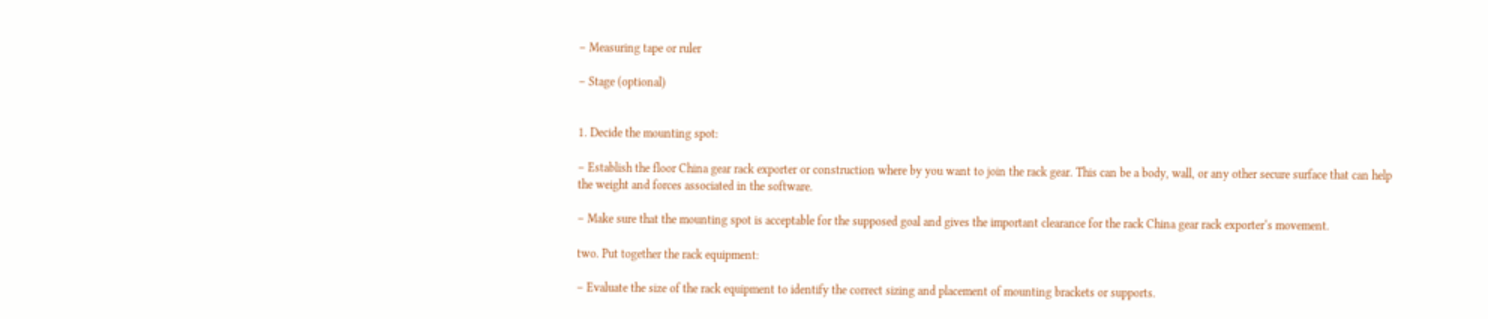– Measuring tape or ruler

– Stage (optional)


1. Decide the mounting spot:

– Establish the floor China gear rack exporter or construction where by you want to join the rack gear. This can be a body, wall, or any other secure surface that can help the weight and forces associated in the software.

– Make sure that the mounting spot is acceptable for the supposed goal and gives the important clearance for the rack China gear rack exporter‘s movement.

two. Put together the rack equipment:

– Evaluate the size of the rack equipment to identify the correct sizing and placement of mounting brackets or supports.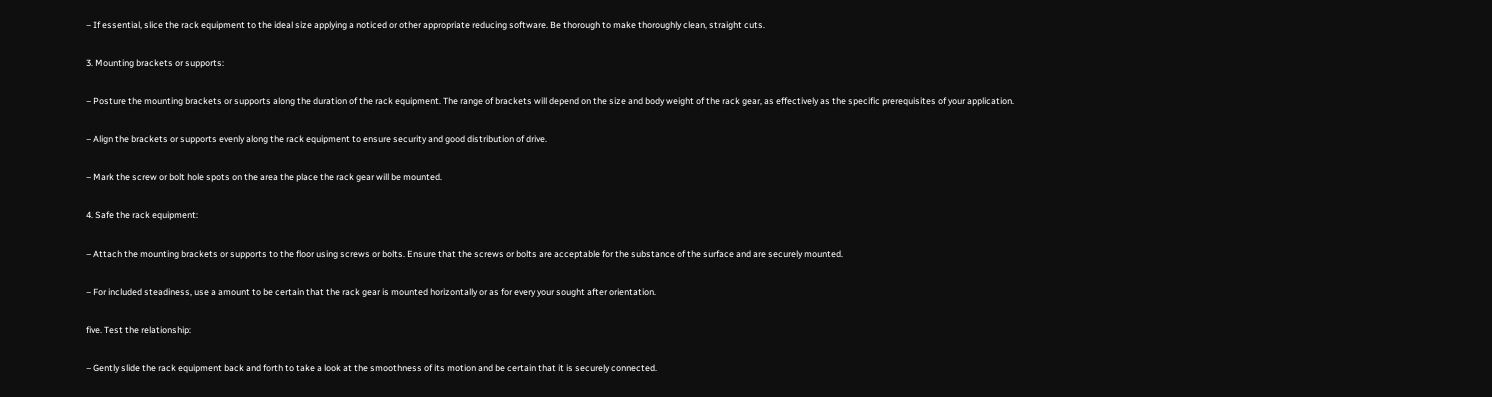– If essential, slice the rack equipment to the ideal size applying a noticed or other appropriate reducing software. Be thorough to make thoroughly clean, straight cuts.

3. Mounting brackets or supports:

– Posture the mounting brackets or supports along the duration of the rack equipment. The range of brackets will depend on the size and body weight of the rack gear, as effectively as the specific prerequisites of your application.

– Align the brackets or supports evenly along the rack equipment to ensure security and good distribution of drive.

– Mark the screw or bolt hole spots on the area the place the rack gear will be mounted.

4. Safe the rack equipment:

– Attach the mounting brackets or supports to the floor using screws or bolts. Ensure that the screws or bolts are acceptable for the substance of the surface and are securely mounted.

– For included steadiness, use a amount to be certain that the rack gear is mounted horizontally or as for every your sought after orientation.

five. Test the relationship:

– Gently slide the rack equipment back and forth to take a look at the smoothness of its motion and be certain that it is securely connected.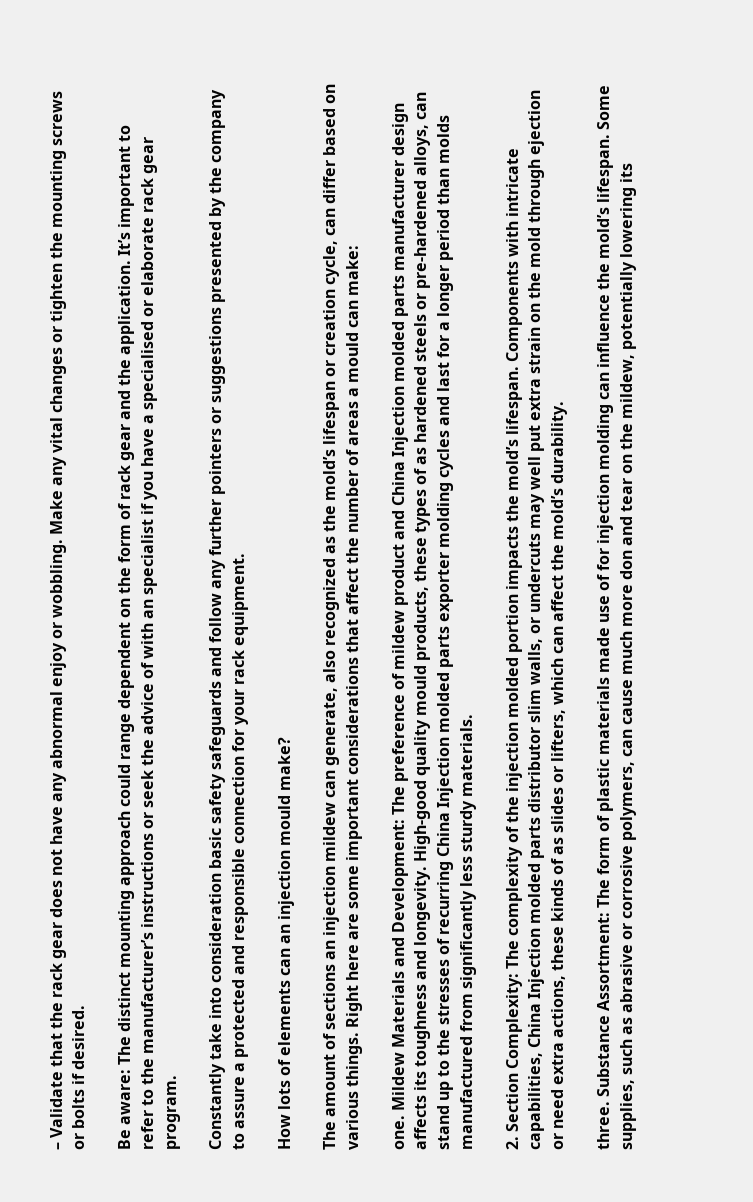– Validate that the rack gear does not have any abnormal enjoy or wobbling. Make any vital changes or tighten the mounting screws or bolts if desired.

Be aware: The distinct mounting approach could range dependent on the form of rack gear and the application. It’s important to refer to the manufacturer’s instructions or seek the advice of with an specialist if you have a specialised or elaborate rack gear program.

Constantly take into consideration basic safety safeguards and follow any further pointers or suggestions presented by the company to assure a protected and responsible connection for your rack equipment.

How lots of elements can an injection mould make?

The amount of sections an injection mildew can generate, also recognized as the mold’s lifespan or creation cycle, can differ based on various things. Right here are some important considerations that affect the number of areas a mould can make:

one. Mildew Materials and Development: The preference of mildew product and China Injection molded parts manufacturer design affects its toughness and longevity. High-good quality mould products, these types of as hardened steels or pre-hardened alloys, can stand up to the stresses of recurring China Injection molded parts exporter molding cycles and last for a longer period than molds manufactured from significantly less sturdy materials.

2. Section Complexity: The complexity of the injection molded portion impacts the mold’s lifespan. Components with intricate capabilities, China Injection molded parts distributor slim walls, or undercuts may well put extra strain on the mold through ejection or need extra actions, these kinds of as slides or lifters, which can affect the mold’s durability.

three. Substance Assortment: The form of plastic materials made use of for injection molding can influence the mold’s lifespan. Some supplies, such as abrasive or corrosive polymers, can cause much more don and tear on the mildew, potentially lowering its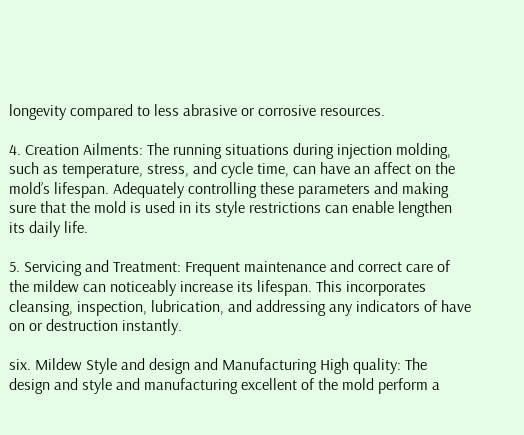longevity compared to less abrasive or corrosive resources.

4. Creation Ailments: The running situations during injection molding, such as temperature, stress, and cycle time, can have an affect on the mold’s lifespan. Adequately controlling these parameters and making sure that the mold is used in its style restrictions can enable lengthen its daily life.

5. Servicing and Treatment: Frequent maintenance and correct care of the mildew can noticeably increase its lifespan. This incorporates cleansing, inspection, lubrication, and addressing any indicators of have on or destruction instantly.

six. Mildew Style and design and Manufacturing High quality: The design and style and manufacturing excellent of the mold perform a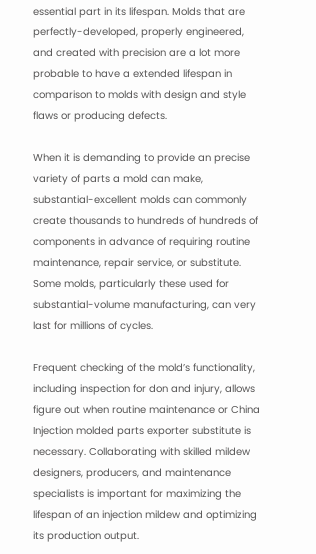essential part in its lifespan. Molds that are perfectly-developed, properly engineered, and created with precision are a lot more probable to have a extended lifespan in comparison to molds with design and style flaws or producing defects.

When it is demanding to provide an precise variety of parts a mold can make, substantial-excellent molds can commonly create thousands to hundreds of hundreds of components in advance of requiring routine maintenance, repair service, or substitute. Some molds, particularly these used for substantial-volume manufacturing, can very last for millions of cycles.

Frequent checking of the mold’s functionality, including inspection for don and injury, allows figure out when routine maintenance or China Injection molded parts exporter substitute is necessary. Collaborating with skilled mildew designers, producers, and maintenance specialists is important for maximizing the lifespan of an injection mildew and optimizing its production output.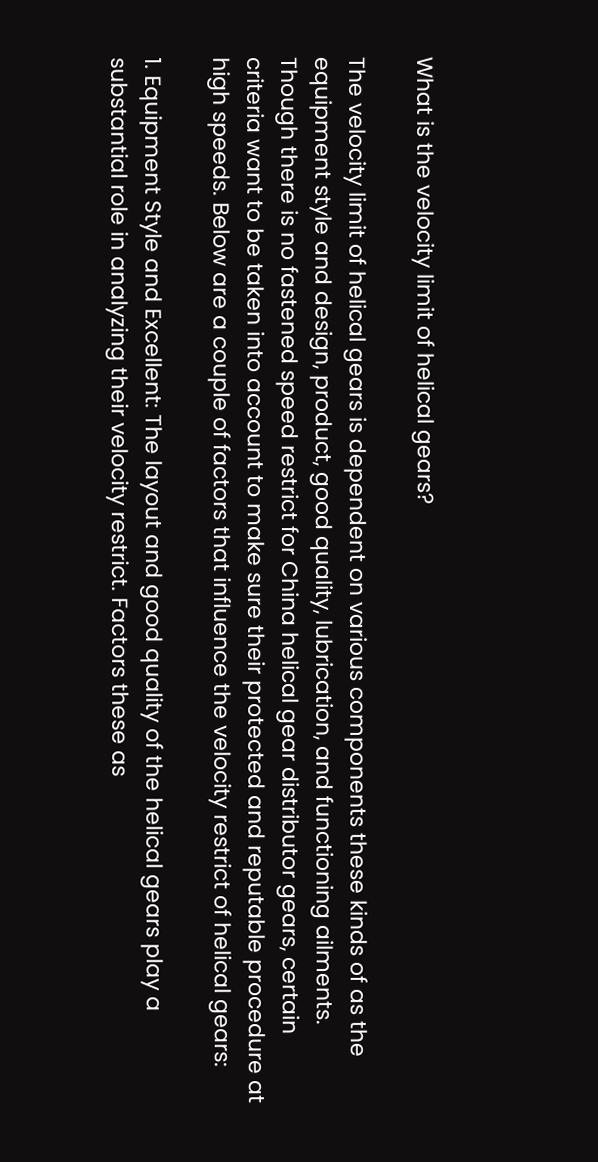What is the velocity limit of helical gears?

The velocity limit of helical gears is dependent on various components these kinds of as the equipment style and design, product, good quality, lubrication, and functioning ailments. Though there is no fastened speed restrict for China helical gear distributor gears, certain criteria want to be taken into account to make sure their protected and reputable procedure at high speeds. Below are a couple of factors that influence the velocity restrict of helical gears:

1. Equipment Style and Excellent: The layout and good quality of the helical gears play a substantial role in analyzing their velocity restrict. Factors these as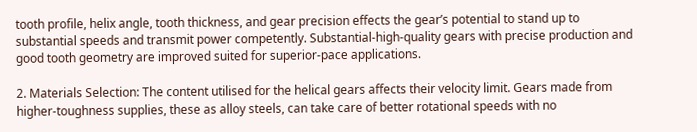tooth profile, helix angle, tooth thickness, and gear precision effects the gear’s potential to stand up to substantial speeds and transmit power competently. Substantial-high-quality gears with precise production and good tooth geometry are improved suited for superior-pace applications.

2. Materials Selection: The content utilised for the helical gears affects their velocity limit. Gears made from higher-toughness supplies, these as alloy steels, can take care of better rotational speeds with no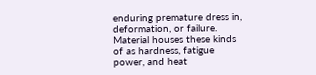enduring premature dress in, deformation, or failure. Material houses these kinds of as hardness, fatigue power, and heat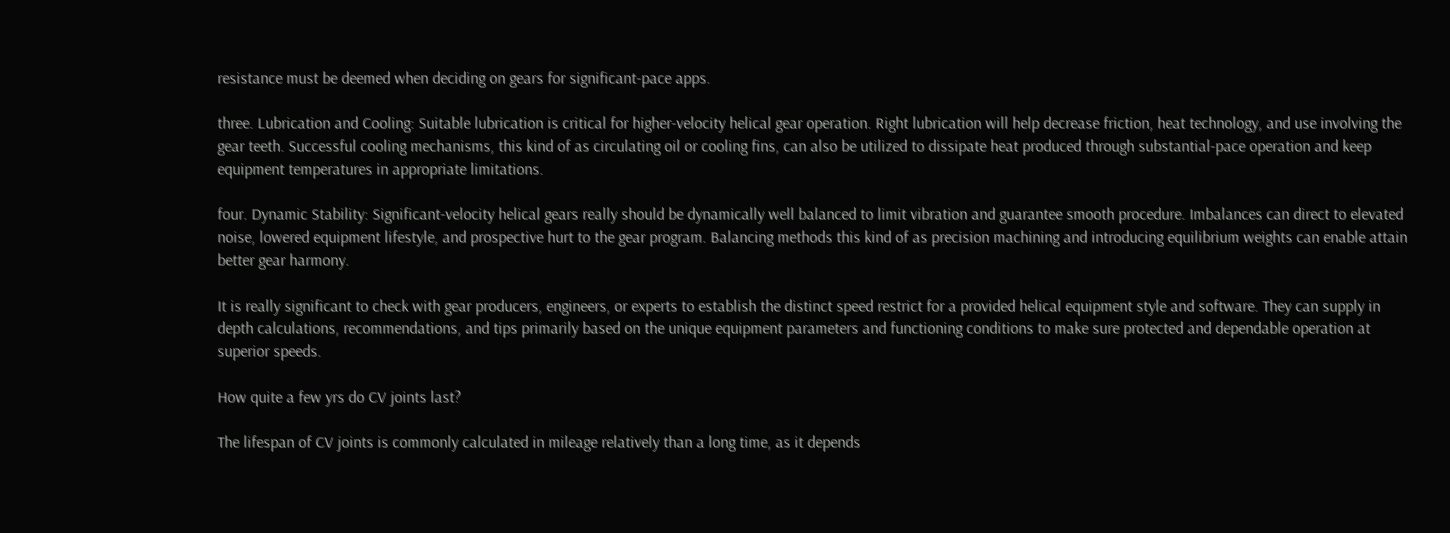resistance must be deemed when deciding on gears for significant-pace apps.

three. Lubrication and Cooling: Suitable lubrication is critical for higher-velocity helical gear operation. Right lubrication will help decrease friction, heat technology, and use involving the gear teeth. Successful cooling mechanisms, this kind of as circulating oil or cooling fins, can also be utilized to dissipate heat produced through substantial-pace operation and keep equipment temperatures in appropriate limitations.

four. Dynamic Stability: Significant-velocity helical gears really should be dynamically well balanced to limit vibration and guarantee smooth procedure. Imbalances can direct to elevated noise, lowered equipment lifestyle, and prospective hurt to the gear program. Balancing methods this kind of as precision machining and introducing equilibrium weights can enable attain better gear harmony.

It is really significant to check with gear producers, engineers, or experts to establish the distinct speed restrict for a provided helical equipment style and software. They can supply in depth calculations, recommendations, and tips primarily based on the unique equipment parameters and functioning conditions to make sure protected and dependable operation at superior speeds.

How quite a few yrs do CV joints last?

The lifespan of CV joints is commonly calculated in mileage relatively than a long time, as it depends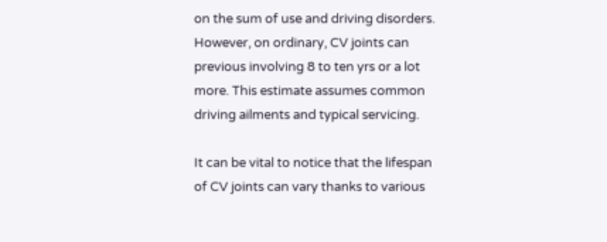on the sum of use and driving disorders. However, on ordinary, CV joints can previous involving 8 to ten yrs or a lot more. This estimate assumes common driving ailments and typical servicing.

It can be vital to notice that the lifespan of CV joints can vary thanks to various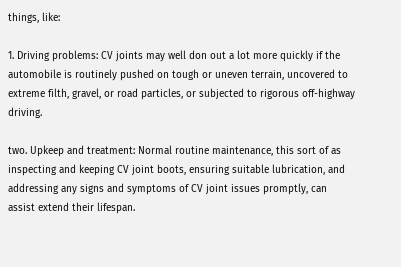things, like:

1. Driving problems: CV joints may well don out a lot more quickly if the automobile is routinely pushed on tough or uneven terrain, uncovered to extreme filth, gravel, or road particles, or subjected to rigorous off-highway driving.

two. Upkeep and treatment: Normal routine maintenance, this sort of as inspecting and keeping CV joint boots, ensuring suitable lubrication, and addressing any signs and symptoms of CV joint issues promptly, can assist extend their lifespan.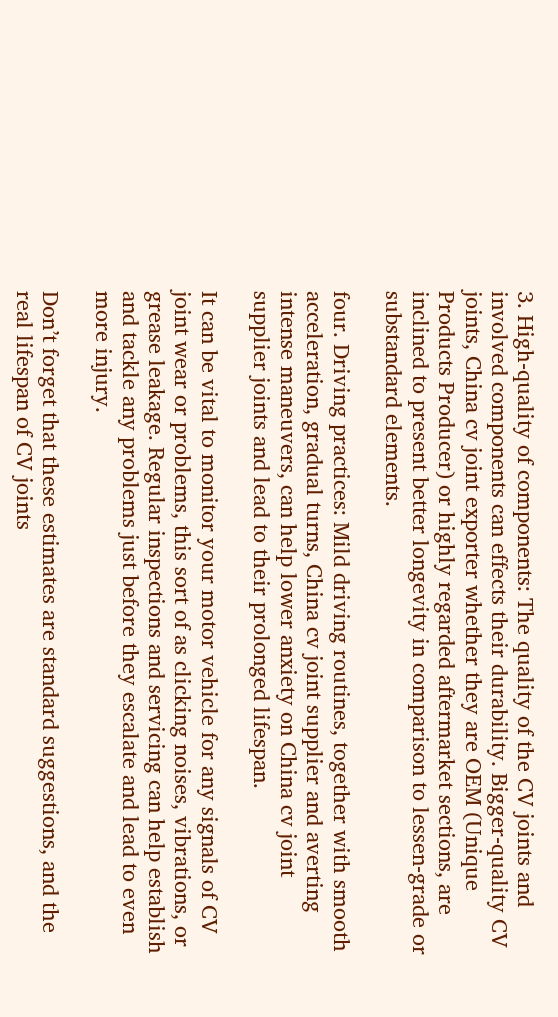3. High-quality of components: The quality of the CV joints and involved components can effects their durability. Bigger-quality CV joints, China cv joint exporter whether they are OEM (Unique Products Producer) or highly regarded aftermarket sections, are inclined to present better longevity in comparison to lessen-grade or substandard elements.

four. Driving practices: Mild driving routines, together with smooth acceleration, gradual turns, China cv joint supplier and averting intense maneuvers, can help lower anxiety on China cv joint supplier joints and lead to their prolonged lifespan.

It can be vital to monitor your motor vehicle for any signals of CV joint wear or problems, this sort of as clicking noises, vibrations, or grease leakage. Regular inspections and servicing can help establish and tackle any problems just before they escalate and lead to even more injury.

Don’t forget that these estimates are standard suggestions, and the real lifespan of CV joints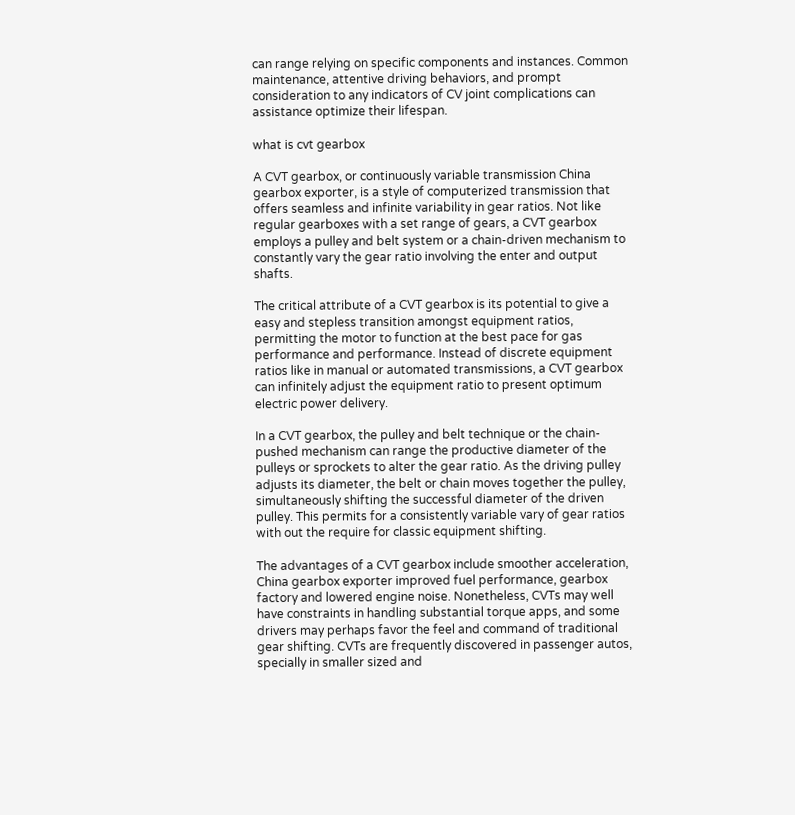can range relying on specific components and instances. Common maintenance, attentive driving behaviors, and prompt consideration to any indicators of CV joint complications can assistance optimize their lifespan.

what is cvt gearbox

A CVT gearbox, or continuously variable transmission China gearbox exporter, is a style of computerized transmission that offers seamless and infinite variability in gear ratios. Not like regular gearboxes with a set range of gears, a CVT gearbox employs a pulley and belt system or a chain-driven mechanism to constantly vary the gear ratio involving the enter and output shafts.

The critical attribute of a CVT gearbox is its potential to give a easy and stepless transition amongst equipment ratios, permitting the motor to function at the best pace for gas performance and performance. Instead of discrete equipment ratios like in manual or automated transmissions, a CVT gearbox can infinitely adjust the equipment ratio to present optimum electric power delivery.

In a CVT gearbox, the pulley and belt technique or the chain-pushed mechanism can range the productive diameter of the pulleys or sprockets to alter the gear ratio. As the driving pulley adjusts its diameter, the belt or chain moves together the pulley, simultaneously shifting the successful diameter of the driven pulley. This permits for a consistently variable vary of gear ratios with out the require for classic equipment shifting.

The advantages of a CVT gearbox include smoother acceleration, China gearbox exporter improved fuel performance, gearbox factory and lowered engine noise. Nonetheless, CVTs may well have constraints in handling substantial torque apps, and some drivers may perhaps favor the feel and command of traditional gear shifting. CVTs are frequently discovered in passenger autos, specially in smaller sized and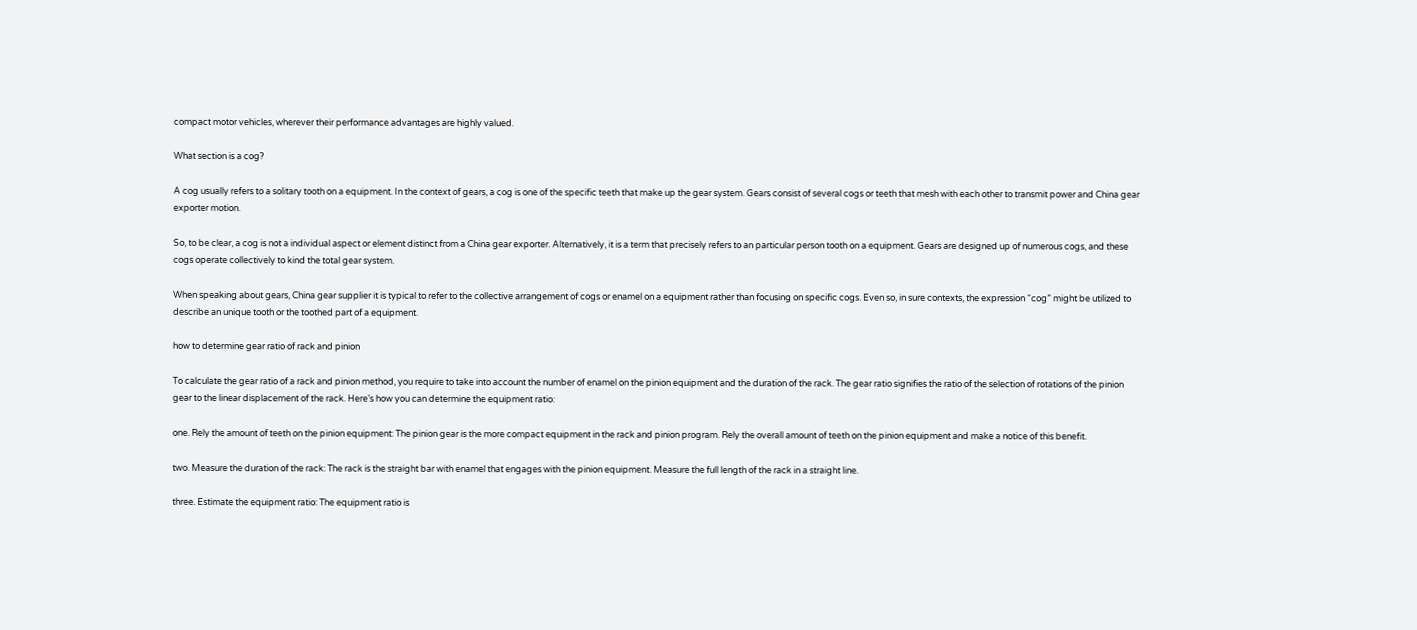compact motor vehicles, wherever their performance advantages are highly valued.

What section is a cog?

A cog usually refers to a solitary tooth on a equipment. In the context of gears, a cog is one of the specific teeth that make up the gear system. Gears consist of several cogs or teeth that mesh with each other to transmit power and China gear exporter motion.

So, to be clear, a cog is not a individual aspect or element distinct from a China gear exporter. Alternatively, it is a term that precisely refers to an particular person tooth on a equipment. Gears are designed up of numerous cogs, and these cogs operate collectively to kind the total gear system.

When speaking about gears, China gear supplier it is typical to refer to the collective arrangement of cogs or enamel on a equipment rather than focusing on specific cogs. Even so, in sure contexts, the expression “cog” might be utilized to describe an unique tooth or the toothed part of a equipment.

how to determine gear ratio of rack and pinion

To calculate the gear ratio of a rack and pinion method, you require to take into account the number of enamel on the pinion equipment and the duration of the rack. The gear ratio signifies the ratio of the selection of rotations of the pinion gear to the linear displacement of the rack. Here’s how you can determine the equipment ratio:

one. Rely the amount of teeth on the pinion equipment: The pinion gear is the more compact equipment in the rack and pinion program. Rely the overall amount of teeth on the pinion equipment and make a notice of this benefit.

two. Measure the duration of the rack: The rack is the straight bar with enamel that engages with the pinion equipment. Measure the full length of the rack in a straight line.

three. Estimate the equipment ratio: The equipment ratio is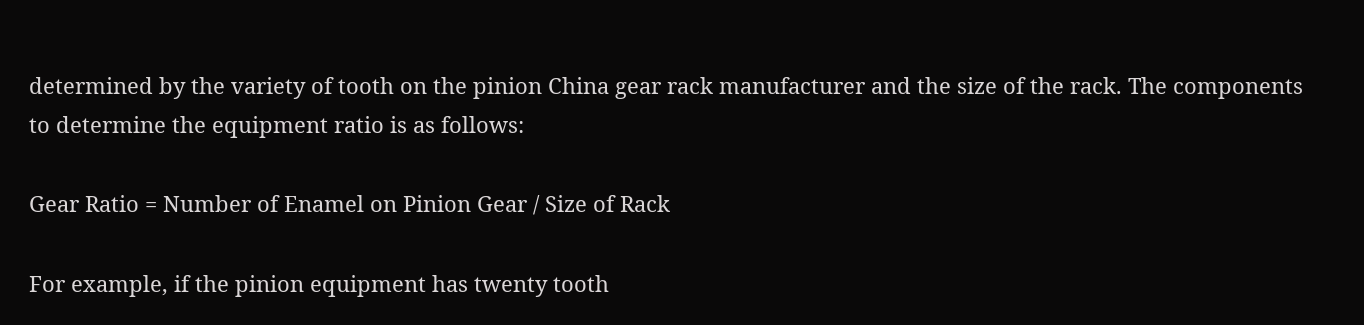determined by the variety of tooth on the pinion China gear rack manufacturer and the size of the rack. The components to determine the equipment ratio is as follows:

Gear Ratio = Number of Enamel on Pinion Gear / Size of Rack

For example, if the pinion equipment has twenty tooth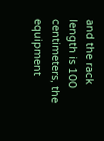and the rack length is 100 centimeters, the equipment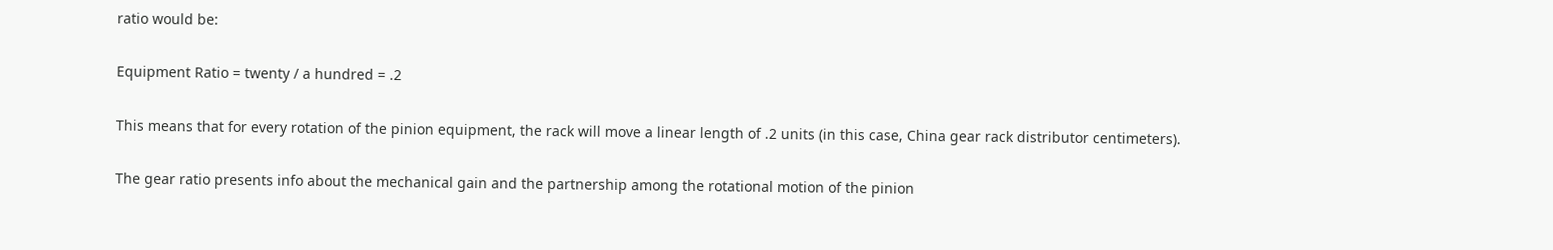ratio would be:

Equipment Ratio = twenty / a hundred = .2

This means that for every rotation of the pinion equipment, the rack will move a linear length of .2 units (in this case, China gear rack distributor centimeters).

The gear ratio presents info about the mechanical gain and the partnership among the rotational motion of the pinion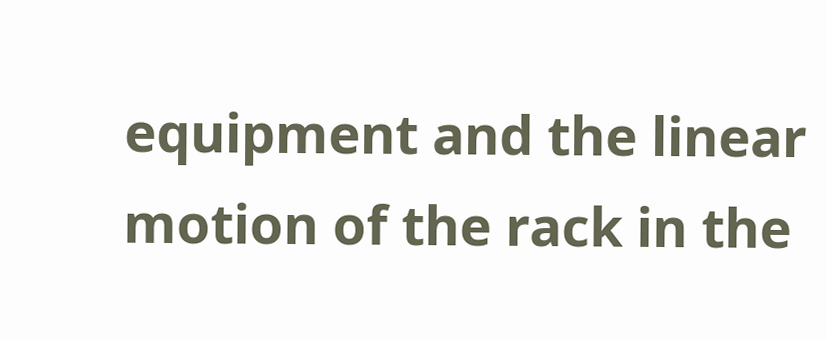equipment and the linear motion of the rack in the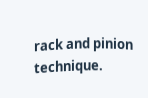rack and pinion technique.